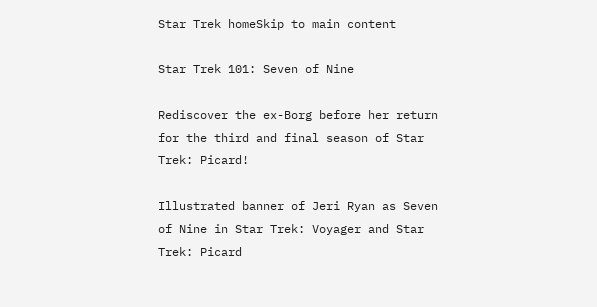Star Trek homeSkip to main content

Star Trek 101: Seven of Nine

Rediscover the ex-Borg before her return for the third and final season of Star Trek: Picard!

Illustrated banner of Jeri Ryan as Seven of Nine in Star Trek: Voyager and Star Trek: Picard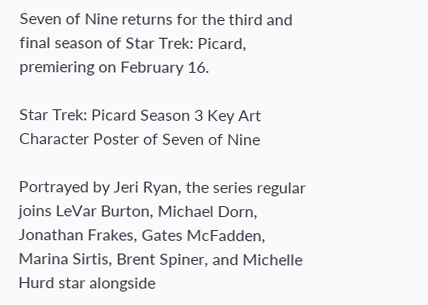Seven of Nine returns for the third and final season of Star Trek: Picard, premiering on February 16.

Star Trek: Picard Season 3 Key Art Character Poster of Seven of Nine

Portrayed by Jeri Ryan, the series regular joins LeVar Burton, Michael Dorn, Jonathan Frakes, Gates McFadden, Marina Sirtis, Brent Spiner, and Michelle Hurd star alongside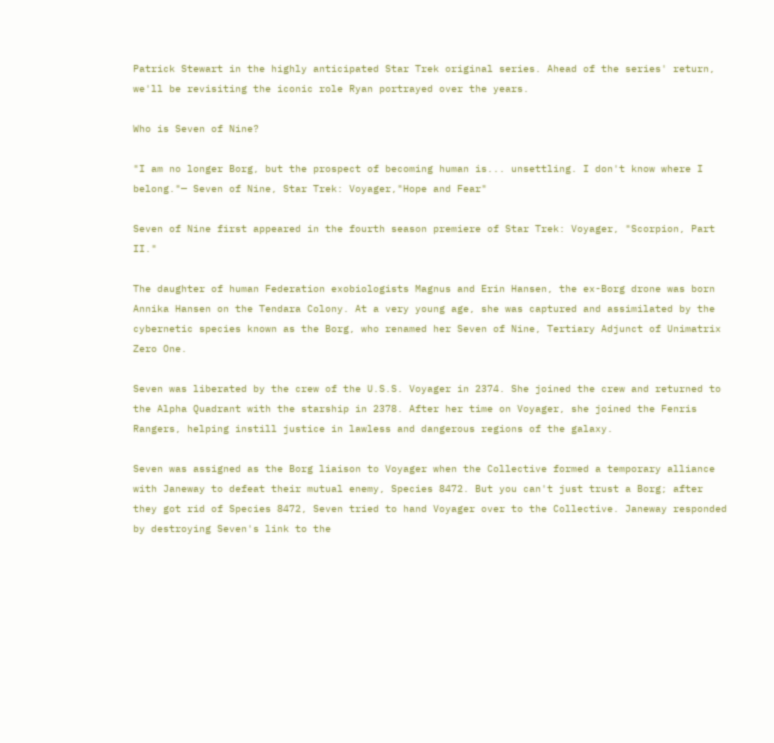Patrick Stewart in the highly anticipated Star Trek original series. Ahead of the series' return, we'll be revisiting the iconic role Ryan portrayed over the years.

Who is Seven of Nine?

"I am no longer Borg, but the prospect of becoming human is... unsettling. I don't know where I belong."— Seven of Nine, Star Trek: Voyager,"Hope and Fear"

Seven of Nine first appeared in the fourth season premiere of Star Trek: Voyager, "Scorpion, Part II."

The daughter of human Federation exobiologists Magnus and Erin Hansen, the ex-Borg drone was born Annika Hansen on the Tendara Colony. At a very young age, she was captured and assimilated by the cybernetic species known as the Borg, who renamed her Seven of Nine, Tertiary Adjunct of Unimatrix Zero One.

Seven was liberated by the crew of the U.S.S. Voyager in 2374. She joined the crew and returned to the Alpha Quadrant with the starship in 2378. After her time on Voyager, she joined the Fenris Rangers, helping instill justice in lawless and dangerous regions of the galaxy.

Seven was assigned as the Borg liaison to Voyager when the Collective formed a temporary alliance with Janeway to defeat their mutual enemy, Species 8472. But you can't just trust a Borg; after they got rid of Species 8472, Seven tried to hand Voyager over to the Collective. Janeway responded by destroying Seven's link to the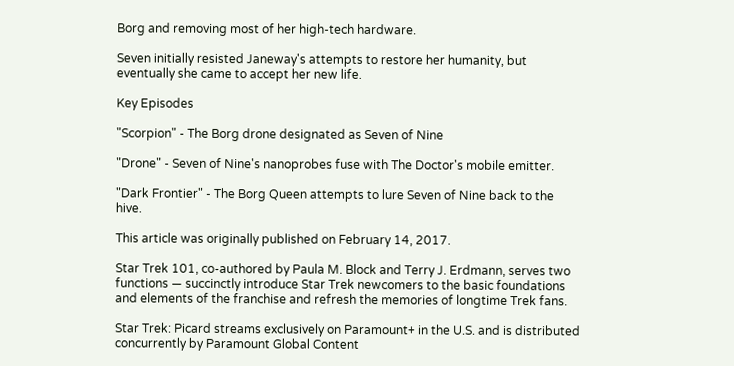Borg and removing most of her high-tech hardware.

Seven initially resisted Janeway's attempts to restore her humanity, but eventually she came to accept her new life.

Key Episodes

"Scorpion" - The Borg drone designated as Seven of Nine

"Drone" - Seven of Nine's nanoprobes fuse with The Doctor's mobile emitter.

"Dark Frontier" - The Borg Queen attempts to lure Seven of Nine back to the hive.

This article was originally published on February 14, 2017.

Star Trek 101, co-authored by Paula M. Block and Terry J. Erdmann, serves two functions — succinctly introduce Star Trek newcomers to the basic foundations and elements of the franchise and refresh the memories of longtime Trek fans.

Star Trek: Picard streams exclusively on Paramount+ in the U.S. and is distributed concurrently by Paramount Global Content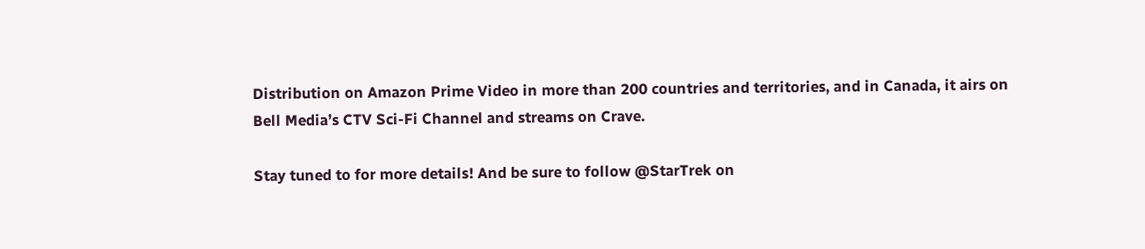Distribution on Amazon Prime Video in more than 200 countries and territories, and in Canada, it airs on Bell Media’s CTV Sci-Fi Channel and streams on Crave.

Stay tuned to for more details! And be sure to follow @StarTrek on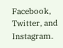Facebook, Twitter, and Instagram.